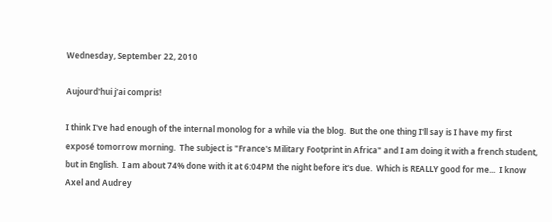Wednesday, September 22, 2010

Aujourd'hui j'ai compris!

I think I've had enough of the internal monolog for a while via the blog.  But the one thing I'll say is I have my first exposé tomorrow morning.  The subject is "France's Military Footprint in Africa" and I am doing it with a french student, but in English.  I am about 74% done with it at 6:04PM the night before it's due.  Which is REALLY good for me...  I know Axel and Audrey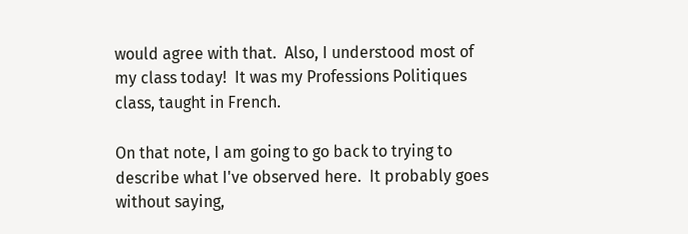would agree with that.  Also, I understood most of my class today!  It was my Professions Politiques class, taught in French.

On that note, I am going to go back to trying to describe what I've observed here.  It probably goes without saying,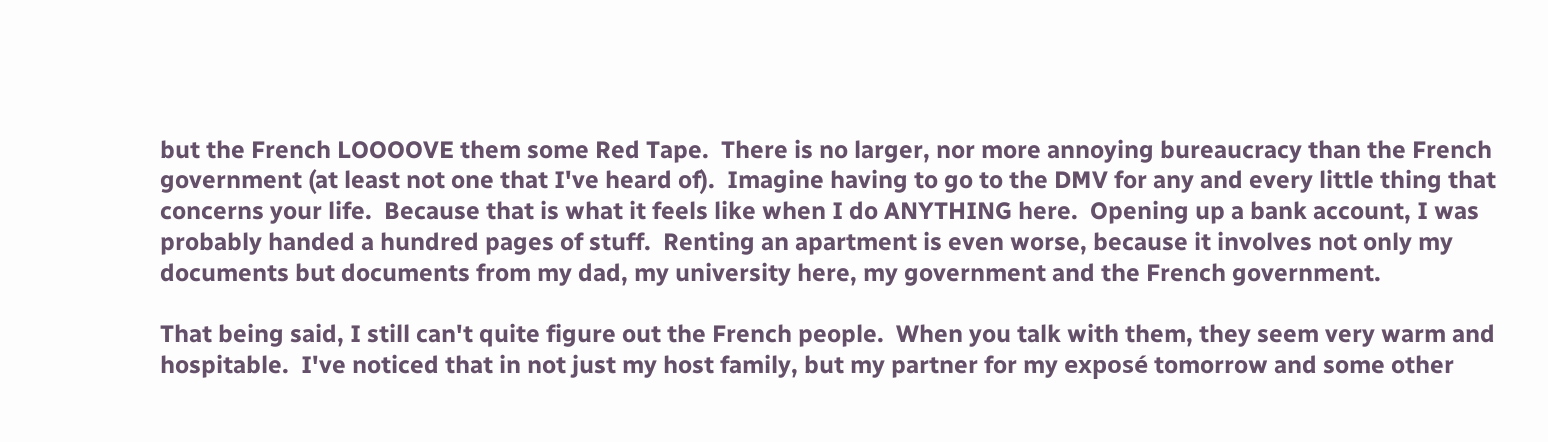but the French LOOOOVE them some Red Tape.  There is no larger, nor more annoying bureaucracy than the French government (at least not one that I've heard of).  Imagine having to go to the DMV for any and every little thing that concerns your life.  Because that is what it feels like when I do ANYTHING here.  Opening up a bank account, I was probably handed a hundred pages of stuff.  Renting an apartment is even worse, because it involves not only my documents but documents from my dad, my university here, my government and the French government.

That being said, I still can't quite figure out the French people.  When you talk with them, they seem very warm and hospitable.  I've noticed that in not just my host family, but my partner for my exposé tomorrow and some other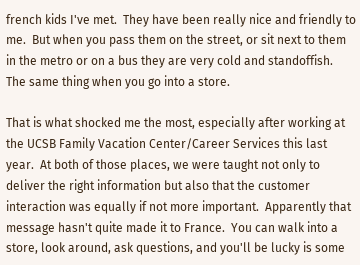french kids I've met.  They have been really nice and friendly to me.  But when you pass them on the street, or sit next to them in the metro or on a bus they are very cold and standoffish.  The same thing when you go into a store.

That is what shocked me the most, especially after working at the UCSB Family Vacation Center/Career Services this last year.  At both of those places, we were taught not only to deliver the right information but also that the customer interaction was equally if not more important.  Apparently that message hasn't quite made it to France.  You can walk into a store, look around, ask questions, and you'll be lucky is some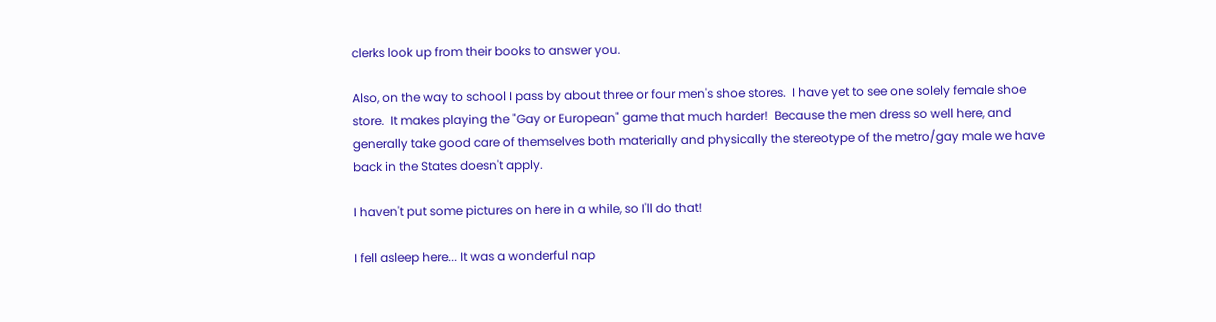clerks look up from their books to answer you.

Also, on the way to school I pass by about three or four men's shoe stores.  I have yet to see one solely female shoe store.  It makes playing the "Gay or European" game that much harder!  Because the men dress so well here, and generally take good care of themselves both materially and physically the stereotype of the metro/gay male we have back in the States doesn't apply.

I haven't put some pictures on here in a while, so I'll do that!

I fell asleep here... It was a wonderful nap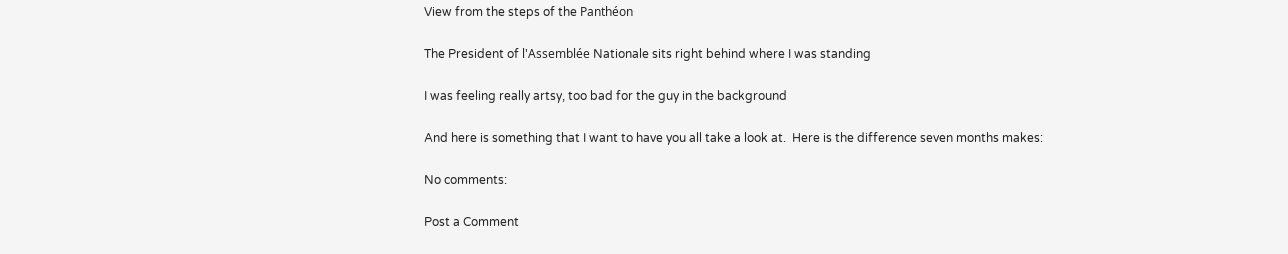View from the steps of the Panthéon

The President of l'Assemblée Nationale sits right behind where I was standing

I was feeling really artsy, too bad for the guy in the background

And here is something that I want to have you all take a look at.  Here is the difference seven months makes:

No comments:

Post a Comment